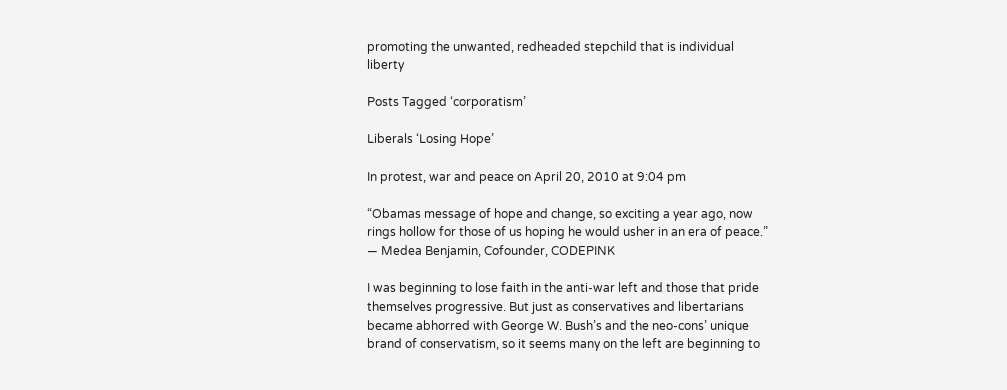promoting the unwanted, redheaded stepchild that is individual liberty

Posts Tagged ‘corporatism’

Liberals ‘Losing Hope’

In protest, war and peace on April 20, 2010 at 9:04 pm

“Obamas message of hope and change, so exciting a year ago, now rings hollow for those of us hoping he would usher in an era of peace.” — Medea Benjamin, Cofounder, CODEPINK

I was beginning to lose faith in the anti-war left and those that pride themselves progressive. But just as conservatives and libertarians became abhorred with George W. Bush’s and the neo-cons’ unique brand of conservatism, so it seems many on the left are beginning to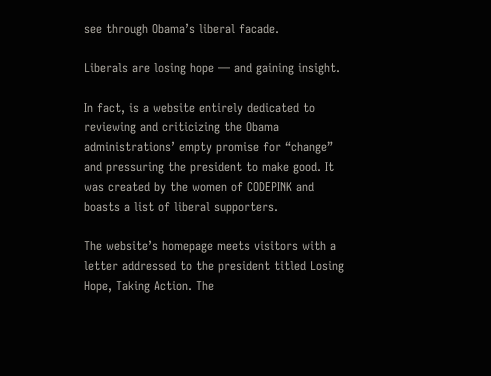see through Obama’s liberal facade.

Liberals are losing hope — and gaining insight.

In fact, is a website entirely dedicated to reviewing and criticizing the Obama administrations’ empty promise for “change” and pressuring the president to make good. It was created by the women of CODEPINK and boasts a list of liberal supporters.

The website’s homepage meets visitors with a letter addressed to the president titled Losing Hope, Taking Action. The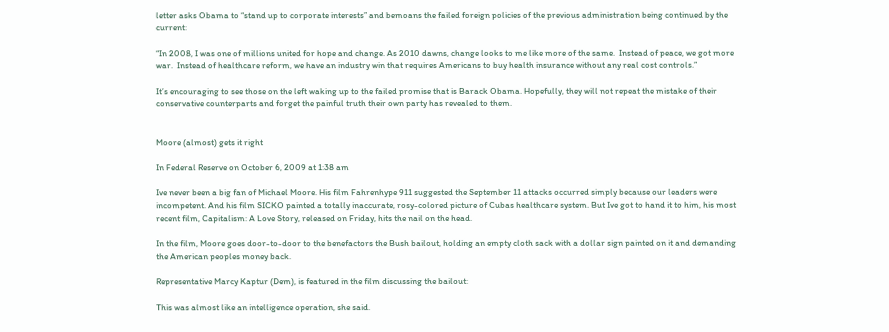letter asks Obama to “stand up to corporate interests” and bemoans the failed foreign policies of the previous administration being continued by the current:

“In 2008, I was one of millions united for hope and change. As 2010 dawns, change looks to me like more of the same.  Instead of peace, we got more war.  Instead of healthcare reform, we have an industry win that requires Americans to buy health insurance without any real cost controls.”

It’s encouraging to see those on the left waking up to the failed promise that is Barack Obama. Hopefully, they will not repeat the mistake of their conservative counterparts and forget the painful truth their own party has revealed to them.


Moore (almost) gets it right

In Federal Reserve on October 6, 2009 at 1:38 am

Ive never been a big fan of Michael Moore. His film Fahrenhype 911 suggested the September 11 attacks occurred simply because our leaders were incompetent. And his film SICKO painted a totally inaccurate, rosy-colored picture of Cubas healthcare system. But Ive got to hand it to him, his most recent film, Capitalism: A Love Story, released on Friday, hits the nail on the head.

In the film, Moore goes door-to-door to the benefactors the Bush bailout, holding an empty cloth sack with a dollar sign painted on it and demanding the American peoples money back.

Representative Marcy Kaptur (Dem), is featured in the film discussing the bailout:

This was almost like an intelligence operation, she said.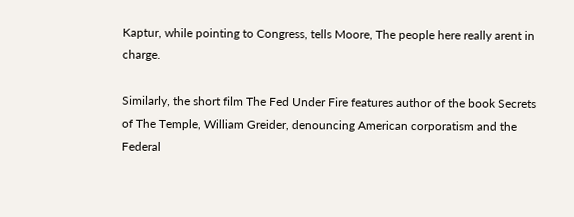Kaptur, while pointing to Congress, tells Moore, The people here really arent in charge.

Similarly, the short film The Fed Under Fire features author of the book Secrets of The Temple, William Greider, denouncing American corporatism and the Federal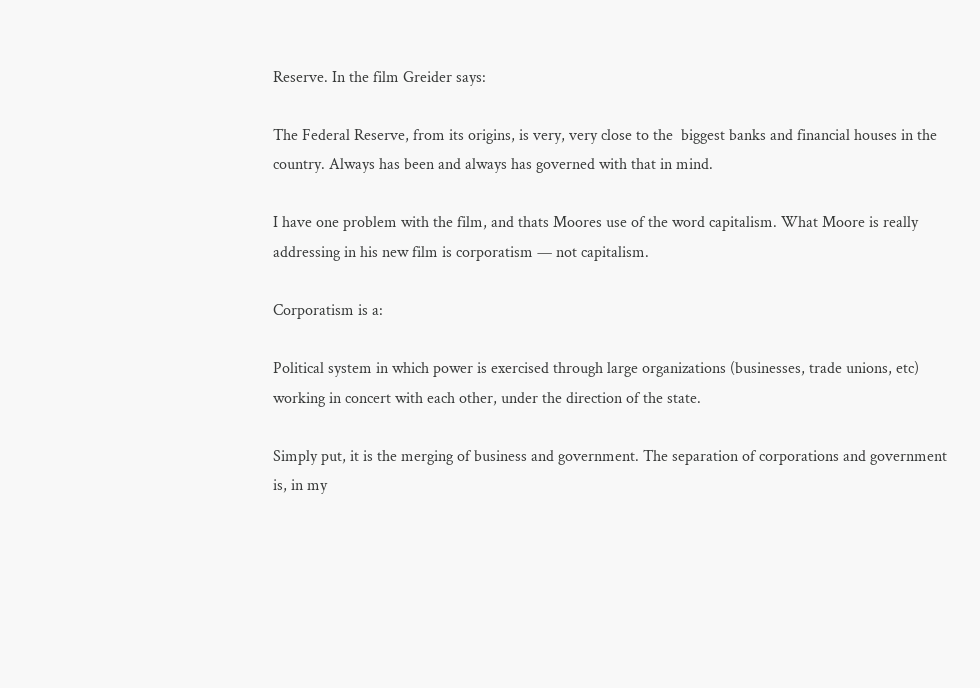Reserve. In the film Greider says:

The Federal Reserve, from its origins, is very, very close to the  biggest banks and financial houses in the country. Always has been and always has governed with that in mind.

I have one problem with the film, and thats Moores use of the word capitalism. What Moore is really addressing in his new film is corporatism — not capitalism.

Corporatism is a:

Political system in which power is exercised through large organizations (businesses, trade unions, etc) working in concert with each other, under the direction of the state.

Simply put, it is the merging of business and government. The separation of corporations and government is, in my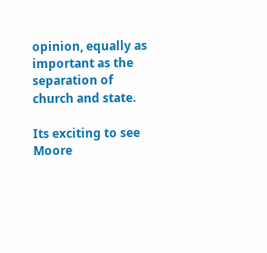opinion, equally as important as the separation of church and state.

Its exciting to see Moore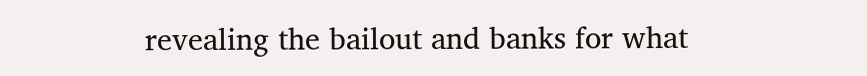revealing the bailout and banks for what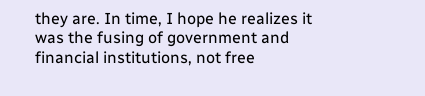they are. In time, I hope he realizes it was the fusing of government and financial institutions, not free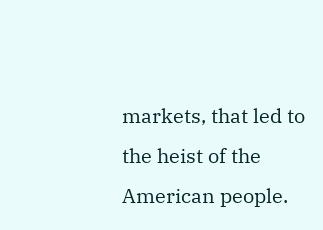markets, that led to the heist of the American people.